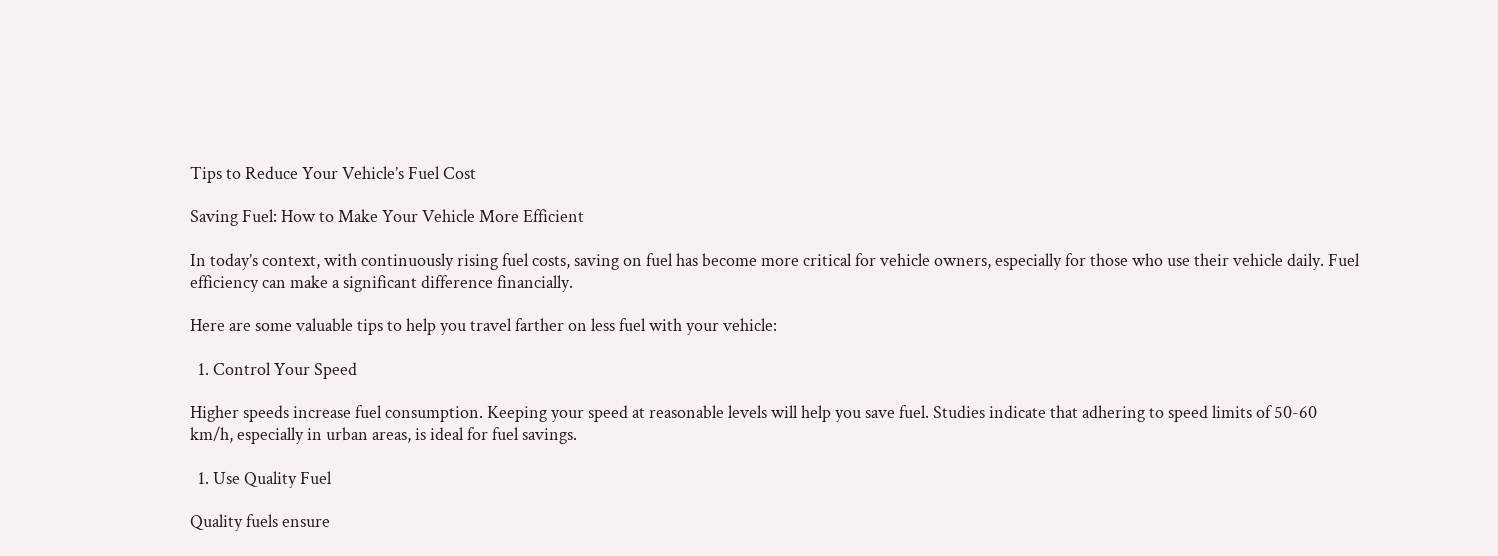Tips to Reduce Your Vehicle’s Fuel Cost

Saving Fuel: How to Make Your Vehicle More Efficient

In today’s context, with continuously rising fuel costs, saving on fuel has become more critical for vehicle owners, especially for those who use their vehicle daily. Fuel efficiency can make a significant difference financially.

Here are some valuable tips to help you travel farther on less fuel with your vehicle:

  1. Control Your Speed

Higher speeds increase fuel consumption. Keeping your speed at reasonable levels will help you save fuel. Studies indicate that adhering to speed limits of 50-60 km/h, especially in urban areas, is ideal for fuel savings.

  1. Use Quality Fuel

Quality fuels ensure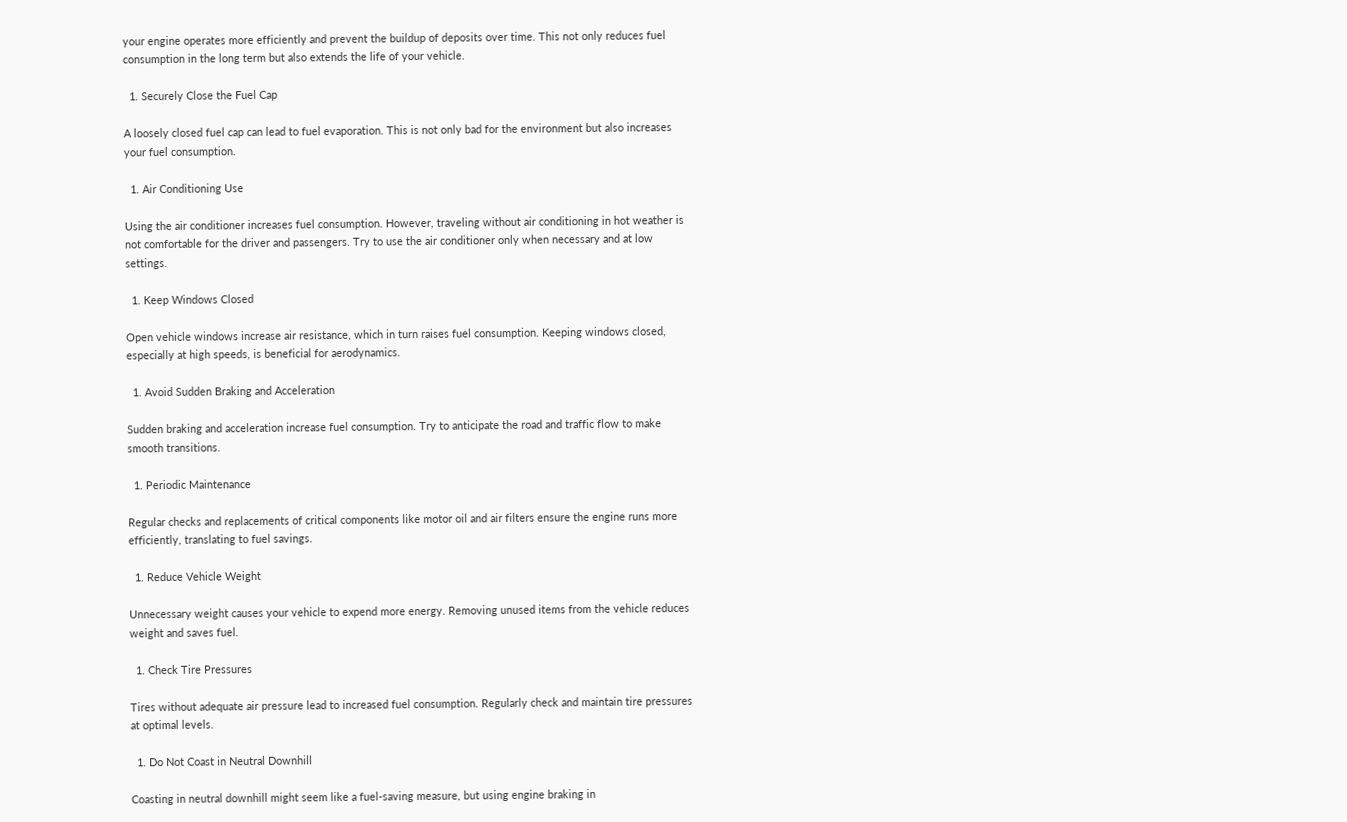your engine operates more efficiently and prevent the buildup of deposits over time. This not only reduces fuel consumption in the long term but also extends the life of your vehicle.

  1. Securely Close the Fuel Cap

A loosely closed fuel cap can lead to fuel evaporation. This is not only bad for the environment but also increases your fuel consumption.

  1. Air Conditioning Use

Using the air conditioner increases fuel consumption. However, traveling without air conditioning in hot weather is not comfortable for the driver and passengers. Try to use the air conditioner only when necessary and at low settings.

  1. Keep Windows Closed

Open vehicle windows increase air resistance, which in turn raises fuel consumption. Keeping windows closed, especially at high speeds, is beneficial for aerodynamics.

  1. Avoid Sudden Braking and Acceleration

Sudden braking and acceleration increase fuel consumption. Try to anticipate the road and traffic flow to make smooth transitions.

  1. Periodic Maintenance

Regular checks and replacements of critical components like motor oil and air filters ensure the engine runs more efficiently, translating to fuel savings.

  1. Reduce Vehicle Weight

Unnecessary weight causes your vehicle to expend more energy. Removing unused items from the vehicle reduces weight and saves fuel.

  1. Check Tire Pressures

Tires without adequate air pressure lead to increased fuel consumption. Regularly check and maintain tire pressures at optimal levels.

  1. Do Not Coast in Neutral Downhill

Coasting in neutral downhill might seem like a fuel-saving measure, but using engine braking in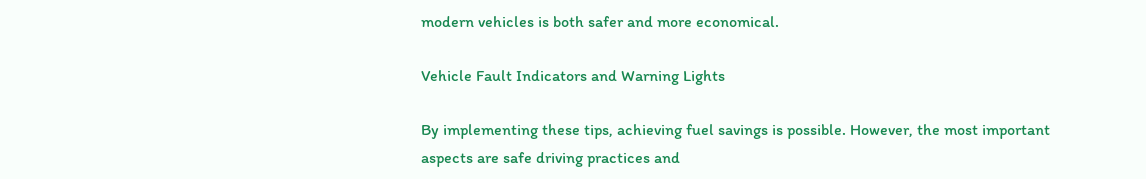modern vehicles is both safer and more economical.

Vehicle Fault Indicators and Warning Lights

By implementing these tips, achieving fuel savings is possible. However, the most important aspects are safe driving practices and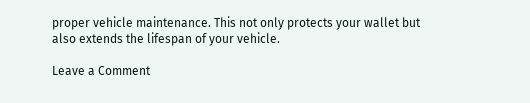proper vehicle maintenance. This not only protects your wallet but also extends the lifespan of your vehicle.

Leave a Comment